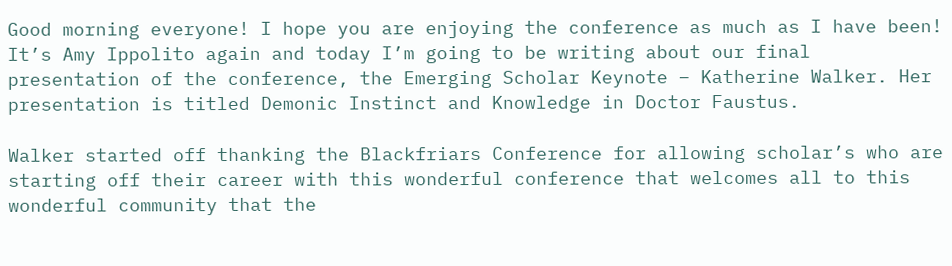Good morning everyone! I hope you are enjoying the conference as much as I have been! It’s Amy Ippolito again and today I’m going to be writing about our final presentation of the conference, the Emerging Scholar Keynote – Katherine Walker. Her presentation is titled Demonic Instinct and Knowledge in Doctor Faustus.

Walker started off thanking the Blackfriars Conference for allowing scholar’s who are starting off their career with this wonderful conference that welcomes all to this wonderful community that the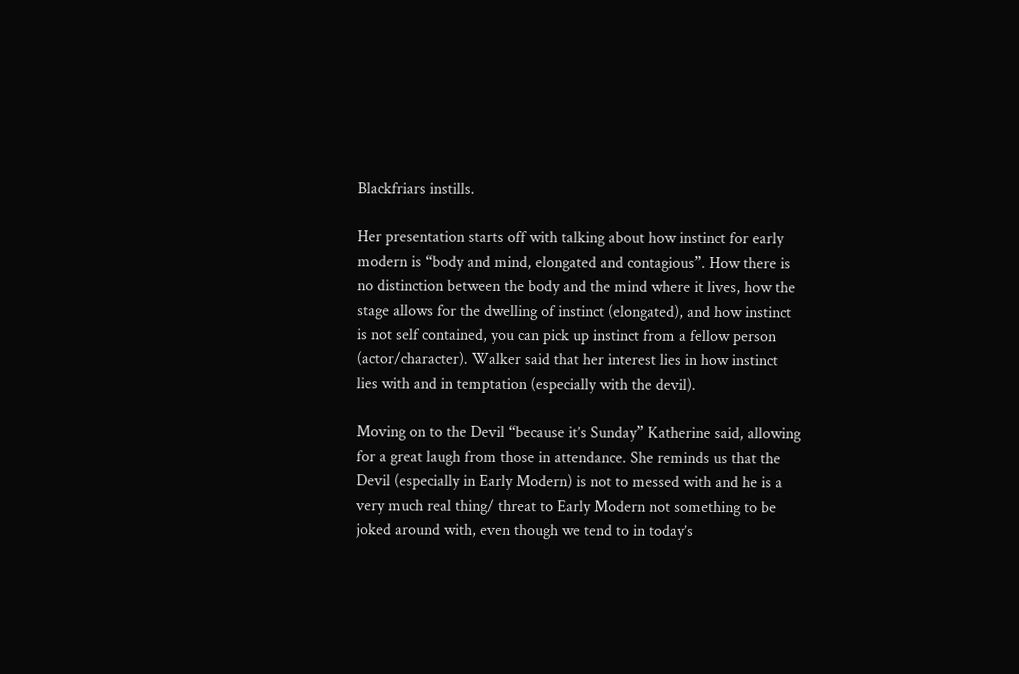Blackfriars instills.

Her presentation starts off with talking about how instinct for early modern is “body and mind, elongated and contagious”. How there is no distinction between the body and the mind where it lives, how the stage allows for the dwelling of instinct (elongated), and how instinct is not self contained, you can pick up instinct from a fellow person (actor/character). Walker said that her interest lies in how instinct lies with and in temptation (especially with the devil).

Moving on to the Devil “because it’s Sunday” Katherine said, allowing for a great laugh from those in attendance. She reminds us that the Devil (especially in Early Modern) is not to messed with and he is a very much real thing/ threat to Early Modern not something to be joked around with, even though we tend to in today’s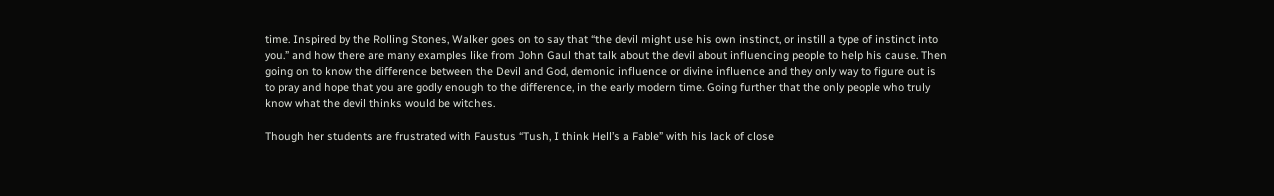time. Inspired by the Rolling Stones, Walker goes on to say that “the devil might use his own instinct, or instill a type of instinct into you.” and how there are many examples like from John Gaul that talk about the devil about influencing people to help his cause. Then going on to know the difference between the Devil and God, demonic influence or divine influence and they only way to figure out is to pray and hope that you are godly enough to the difference, in the early modern time. Going further that the only people who truly know what the devil thinks would be witches.

Though her students are frustrated with Faustus “Tush, I think Hell’s a Fable” with his lack of close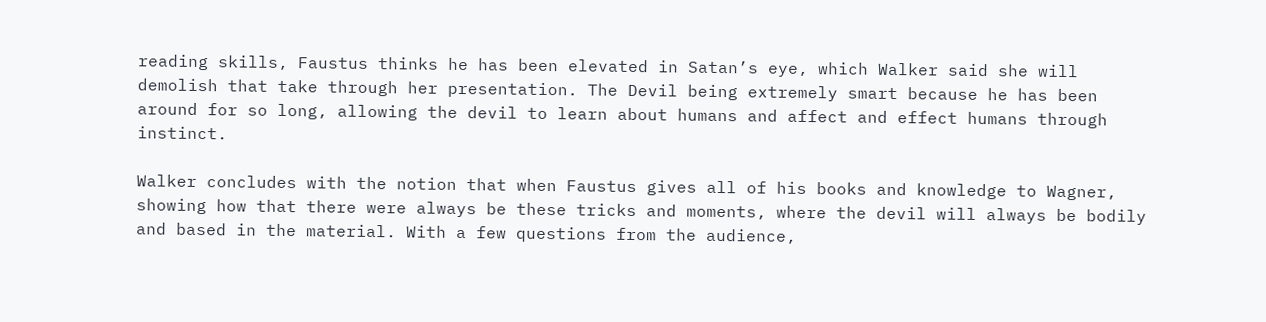reading skills, Faustus thinks he has been elevated in Satan’s eye, which Walker said she will demolish that take through her presentation. The Devil being extremely smart because he has been around for so long, allowing the devil to learn about humans and affect and effect humans through instinct.

Walker concludes with the notion that when Faustus gives all of his books and knowledge to Wagner, showing how that there were always be these tricks and moments, where the devil will always be bodily and based in the material. With a few questions from the audience,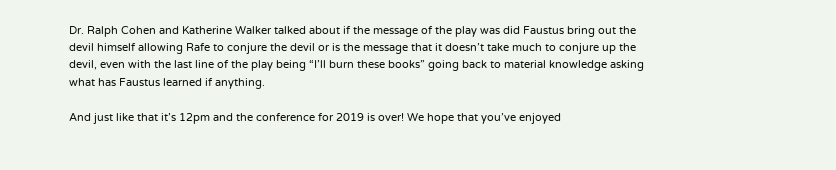Dr. Ralph Cohen and Katherine Walker talked about if the message of the play was did Faustus bring out the devil himself allowing Rafe to conjure the devil or is the message that it doesn’t take much to conjure up the devil, even with the last line of the play being “I’ll burn these books” going back to material knowledge asking what has Faustus learned if anything.

And just like that it’s 12pm and the conference for 2019 is over! We hope that you’ve enjoyed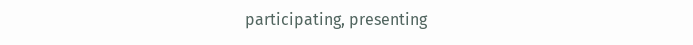participating, presenting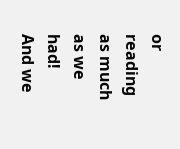or reading as much as we had! And we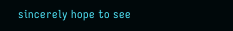sincerely hope to see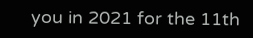you in 2021 for the 11th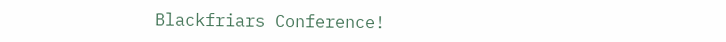Blackfriars Conference!